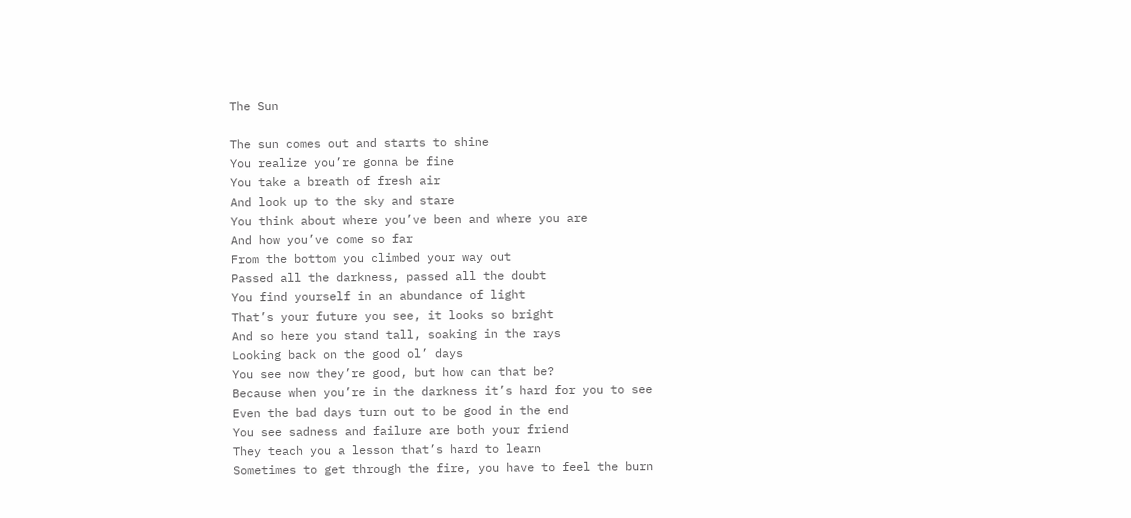The Sun

The sun comes out and starts to shine
You realize you’re gonna be fine
You take a breath of fresh air
And look up to the sky and stare
You think about where you’ve been and where you are
And how you’ve come so far
From the bottom you climbed your way out
Passed all the darkness, passed all the doubt
You find yourself in an abundance of light
That’s your future you see, it looks so bright
And so here you stand tall, soaking in the rays
Looking back on the good ol’ days
You see now they’re good, but how can that be?
Because when you’re in the darkness it’s hard for you to see
Even the bad days turn out to be good in the end
You see sadness and failure are both your friend
They teach you a lesson that’s hard to learn
Sometimes to get through the fire, you have to feel the burn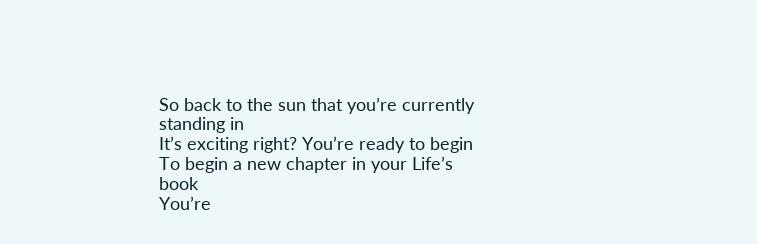So back to the sun that you’re currently standing in
It’s exciting right? You’re ready to begin
To begin a new chapter in your Life’s book
You’re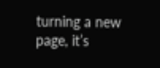turning a new page, it’s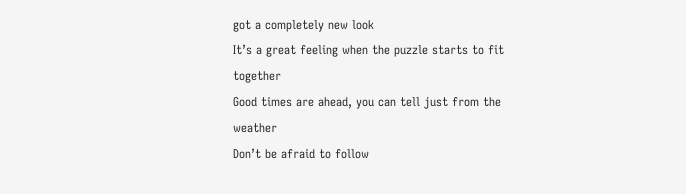got a completely new look
It’s a great feeling when the puzzle starts to fit together
Good times are ahead, you can tell just from the weather
Don’t be afraid to follow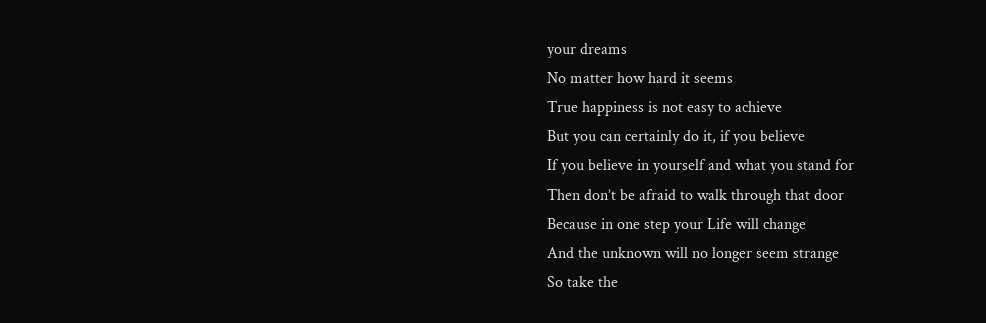your dreams
No matter how hard it seems
True happiness is not easy to achieve
But you can certainly do it, if you believe
If you believe in yourself and what you stand for
Then don’t be afraid to walk through that door
Because in one step your Life will change
And the unknown will no longer seem strange
So take the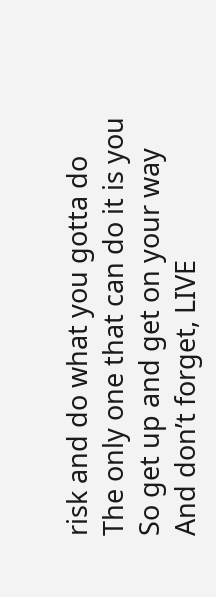risk and do what you gotta do
The only one that can do it is you
So get up and get on your way
And don’t forget, LIVE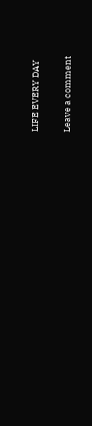LIFE EVERY DAY

Leave a comment